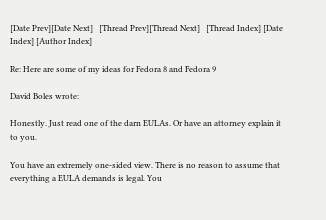[Date Prev][Date Next]   [Thread Prev][Thread Next]   [Thread Index] [Date Index] [Author Index]

Re: Here are some of my ideas for Fedora 8 and Fedora 9

David Boles wrote:

Honestly. Just read one of the darn EULAs. Or have an attorney explain it
to you.

You have an extremely one-sided view. There is no reason to assume that everything a EULA demands is legal. You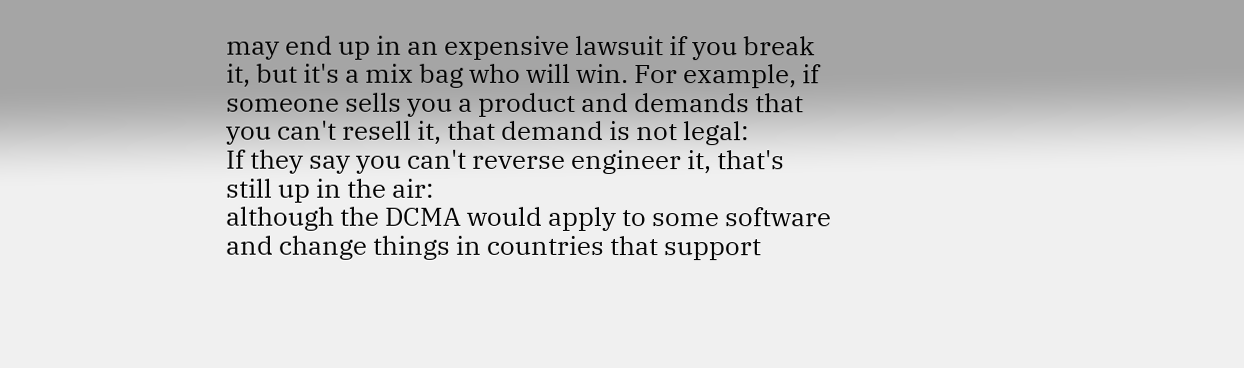may end up in an expensive lawsuit if you break it, but it's a mix bag who will win. For example, if someone sells you a product and demands that you can't resell it, that demand is not legal:
If they say you can't reverse engineer it, that's still up in the air:
although the DCMA would apply to some software and change things in countries that support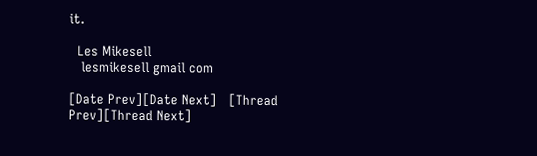it.

  Les Mikesell
   lesmikesell gmail com

[Date Prev][Date Next]   [Thread Prev][Thread Next]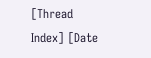[Thread Index] [Date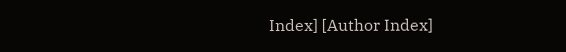Index] [Author Index]